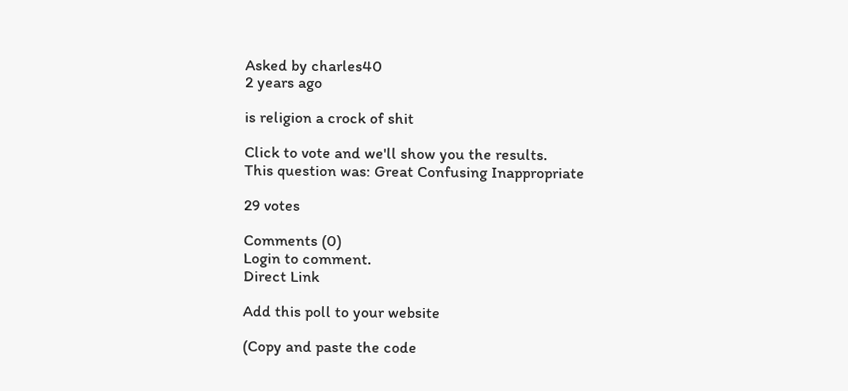Asked by charles40
2 years ago

is religion a crock of shit

Click to vote and we'll show you the results.
This question was: Great Confusing Inappropriate

29 votes

Comments (0)
Login to comment.
Direct Link

Add this poll to your website

(Copy and paste the code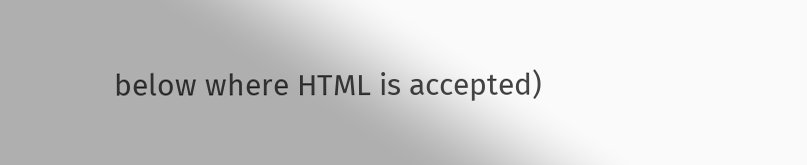below where HTML is accepted)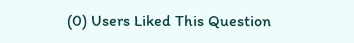(0) Users Liked This Question